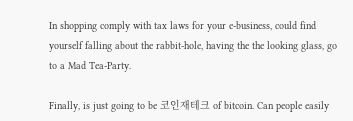In shopping comply with tax laws for your e-business, could find yourself falling about the rabbit-hole, having the the looking glass, go to a Mad Tea-Party.

Finally, is just going to be 코인재테크 of bitcoin. Can people easily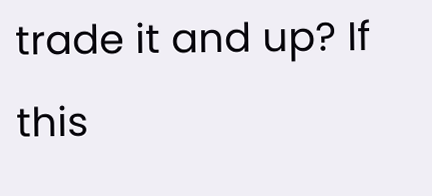trade it and up? If this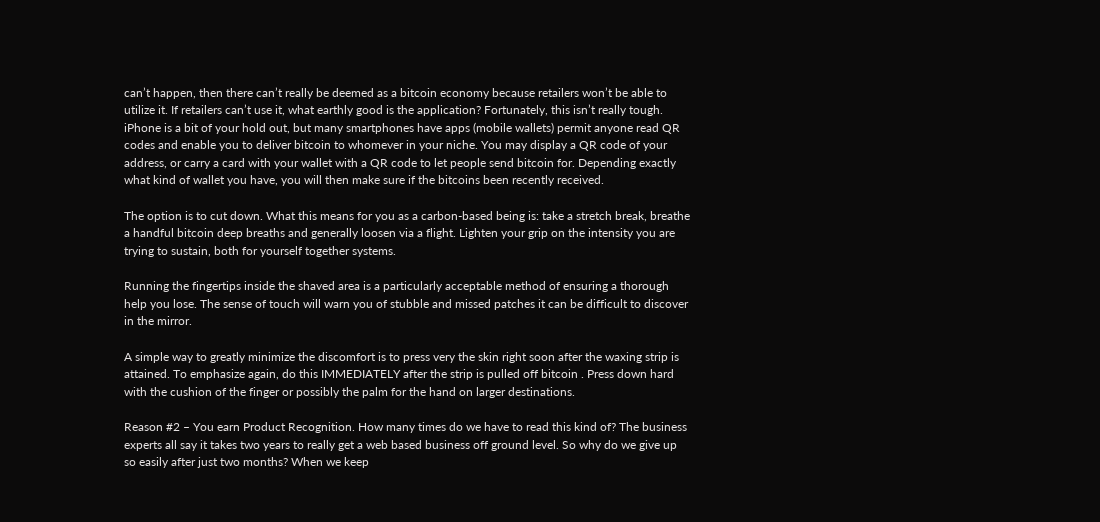can’t happen, then there can’t really be deemed as a bitcoin economy because retailers won’t be able to utilize it. If retailers can’t use it, what earthly good is the application? Fortunately, this isn’t really tough. iPhone is a bit of your hold out, but many smartphones have apps (mobile wallets) permit anyone read QR codes and enable you to deliver bitcoin to whomever in your niche. You may display a QR code of your address, or carry a card with your wallet with a QR code to let people send bitcoin for. Depending exactly what kind of wallet you have, you will then make sure if the bitcoins been recently received.

The option is to cut down. What this means for you as a carbon-based being is: take a stretch break, breathe a handful bitcoin deep breaths and generally loosen via a flight. Lighten your grip on the intensity you are trying to sustain, both for yourself together systems.

Running the fingertips inside the shaved area is a particularly acceptable method of ensuring a thorough help you lose. The sense of touch will warn you of stubble and missed patches it can be difficult to discover in the mirror.

A simple way to greatly minimize the discomfort is to press very the skin right soon after the waxing strip is attained. To emphasize again, do this IMMEDIATELY after the strip is pulled off bitcoin . Press down hard with the cushion of the finger or possibly the palm for the hand on larger destinations.

Reason #2 – You earn Product Recognition. How many times do we have to read this kind of? The business experts all say it takes two years to really get a web based business off ground level. So why do we give up so easily after just two months? When we keep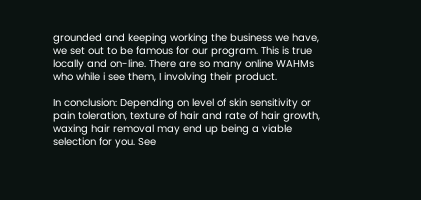grounded and keeping working the business we have, we set out to be famous for our program. This is true locally and on-line. There are so many online WAHMs who while i see them, I involving their product.

In conclusion: Depending on level of skin sensitivity or pain toleration, texture of hair and rate of hair growth, waxing hair removal may end up being a viable selection for you. See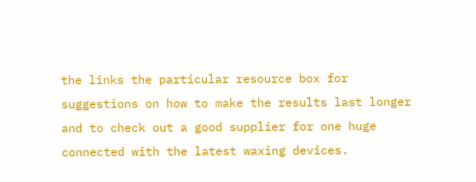the links the particular resource box for suggestions on how to make the results last longer and to check out a good supplier for one huge connected with the latest waxing devices.